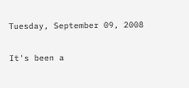Tuesday, September 09, 2008

It's been a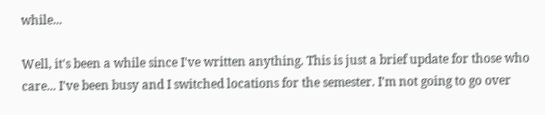while...

Well, it's been a while since I've written anything. This is just a brief update for those who care... I've been busy and I switched locations for the semester. I'm not going to go over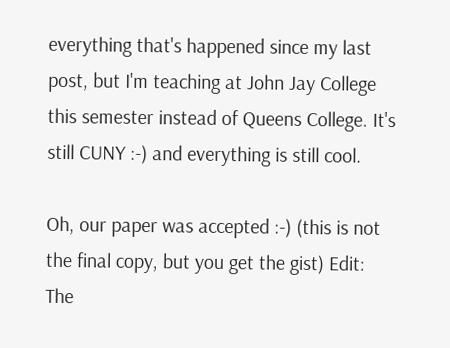everything that's happened since my last post, but I'm teaching at John Jay College this semester instead of Queens College. It's still CUNY :-) and everything is still cool.

Oh, our paper was accepted :-) (this is not the final copy, but you get the gist) Edit: The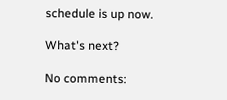schedule is up now.

What's next?

No comments: